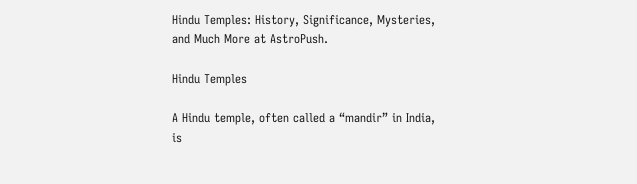Hindu Temples: History, Significance, Mysteries, and Much More at AstroPush.

Hindu Temples

A Hindu temple, often called a “mandir” in India, is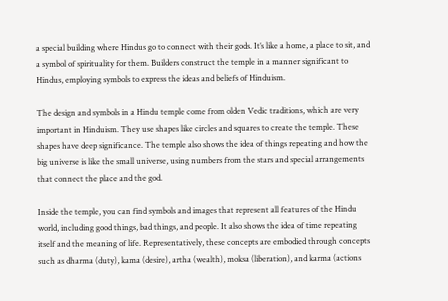a special building where Hindus go to connect with their gods. It’s like a home, a place to sit, and a symbol of spirituality for them. Builders construct the temple in a manner significant to Hindus, employing symbols to express the ideas and beliefs of Hinduism.

The design and symbols in a Hindu temple come from olden Vedic traditions, which are very important in Hinduism. They use shapes like circles and squares to create the temple. These shapes have deep significance. The temple also shows the idea of things repeating and how the big universe is like the small universe, using numbers from the stars and special arrangements that connect the place and the god.

Inside the temple, you can find symbols and images that represent all features of the Hindu world, including good things, bad things, and people. It also shows the idea of time repeating itself and the meaning of life. Representatively, these concepts are embodied through concepts such as dharma (duty), kama (desire), artha (wealth), moksa (liberation), and karma (actions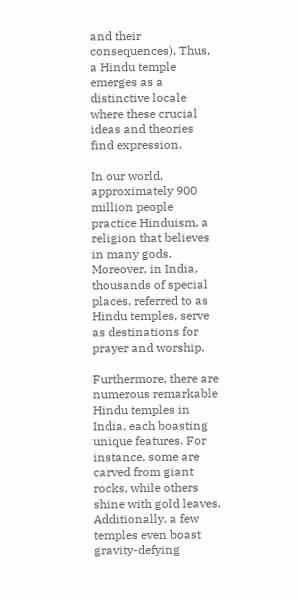and their consequences). Thus, a Hindu temple emerges as a distinctive locale where these crucial ideas and theories find expression.

In our world, approximately 900 million people practice Hinduism, a religion that believes in many gods. Moreover, in India, thousands of special places, referred to as Hindu temples, serve as destinations for prayer and worship.

Furthermore, there are numerous remarkable Hindu temples in India, each boasting unique features. For instance, some are carved from giant rocks, while others shine with gold leaves. Additionally, a few temples even boast gravity-defying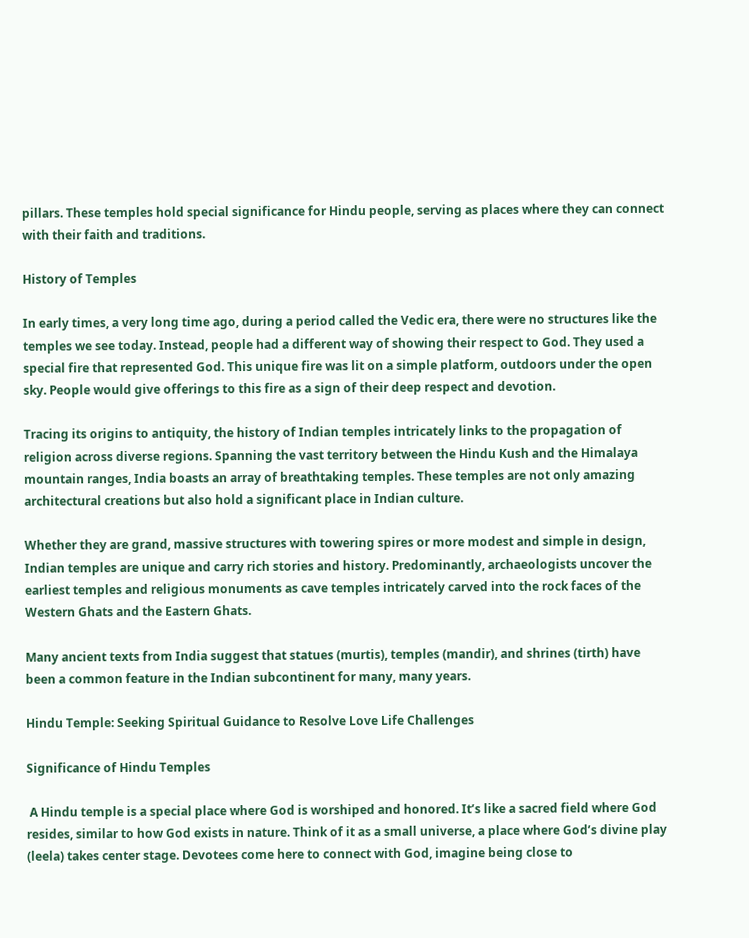pillars. These temples hold special significance for Hindu people, serving as places where they can connect with their faith and traditions.

History of Temples

In early times, a very long time ago, during a period called the Vedic era, there were no structures like the temples we see today. Instead, people had a different way of showing their respect to God. They used a special fire that represented God. This unique fire was lit on a simple platform, outdoors under the open sky. People would give offerings to this fire as a sign of their deep respect and devotion.

Tracing its origins to antiquity, the history of Indian temples intricately links to the propagation of religion across diverse regions. Spanning the vast territory between the Hindu Kush and the Himalaya mountain ranges, India boasts an array of breathtaking temples. These temples are not only amazing architectural creations but also hold a significant place in Indian culture.

Whether they are grand, massive structures with towering spires or more modest and simple in design, Indian temples are unique and carry rich stories and history. Predominantly, archaeologists uncover the earliest temples and religious monuments as cave temples intricately carved into the rock faces of the Western Ghats and the Eastern Ghats.

Many ancient texts from India suggest that statues (murtis), temples (mandir), and shrines (tirth) have been a common feature in the Indian subcontinent for many, many years.

Hindu Temple: Seeking Spiritual Guidance to Resolve Love Life Challenges

Significance of Hindu Temples

 A Hindu temple is a special place where God is worshiped and honored. It’s like a sacred field where God resides, similar to how God exists in nature. Think of it as a small universe, a place where God’s divine play (leela) takes center stage. Devotees come here to connect with God, imagine being close to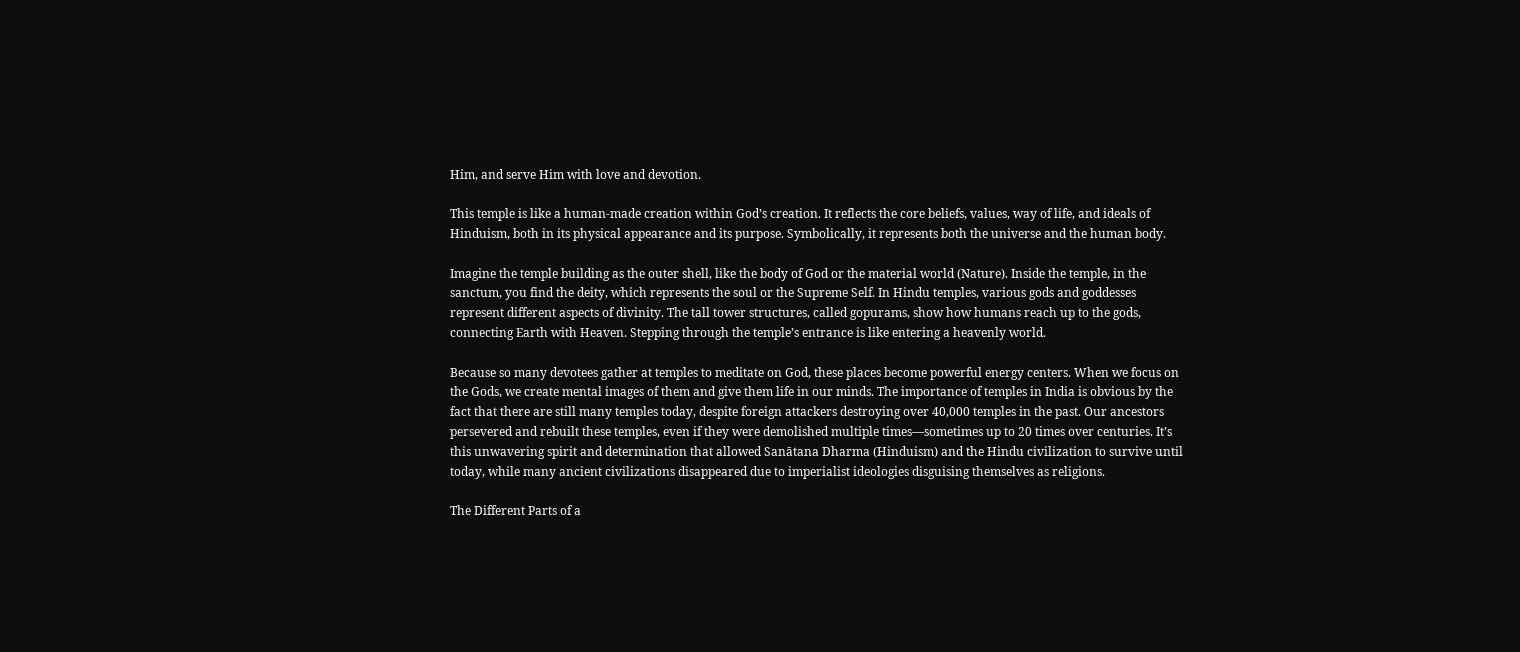Him, and serve Him with love and devotion.

This temple is like a human-made creation within God’s creation. It reflects the core beliefs, values, way of life, and ideals of Hinduism, both in its physical appearance and its purpose. Symbolically, it represents both the universe and the human body.

Imagine the temple building as the outer shell, like the body of God or the material world (Nature). Inside the temple, in the sanctum, you find the deity, which represents the soul or the Supreme Self. In Hindu temples, various gods and goddesses represent different aspects of divinity. The tall tower structures, called gopurams, show how humans reach up to the gods, connecting Earth with Heaven. Stepping through the temple’s entrance is like entering a heavenly world.

Because so many devotees gather at temples to meditate on God, these places become powerful energy centers. When we focus on the Gods, we create mental images of them and give them life in our minds. The importance of temples in India is obvious by the fact that there are still many temples today, despite foreign attackers destroying over 40,000 temples in the past. Our ancestors persevered and rebuilt these temples, even if they were demolished multiple times—sometimes up to 20 times over centuries. It’s this unwavering spirit and determination that allowed Sanātana Dharma (Hinduism) and the Hindu civilization to survive until today, while many ancient civilizations disappeared due to imperialist ideologies disguising themselves as religions.

The Different Parts of a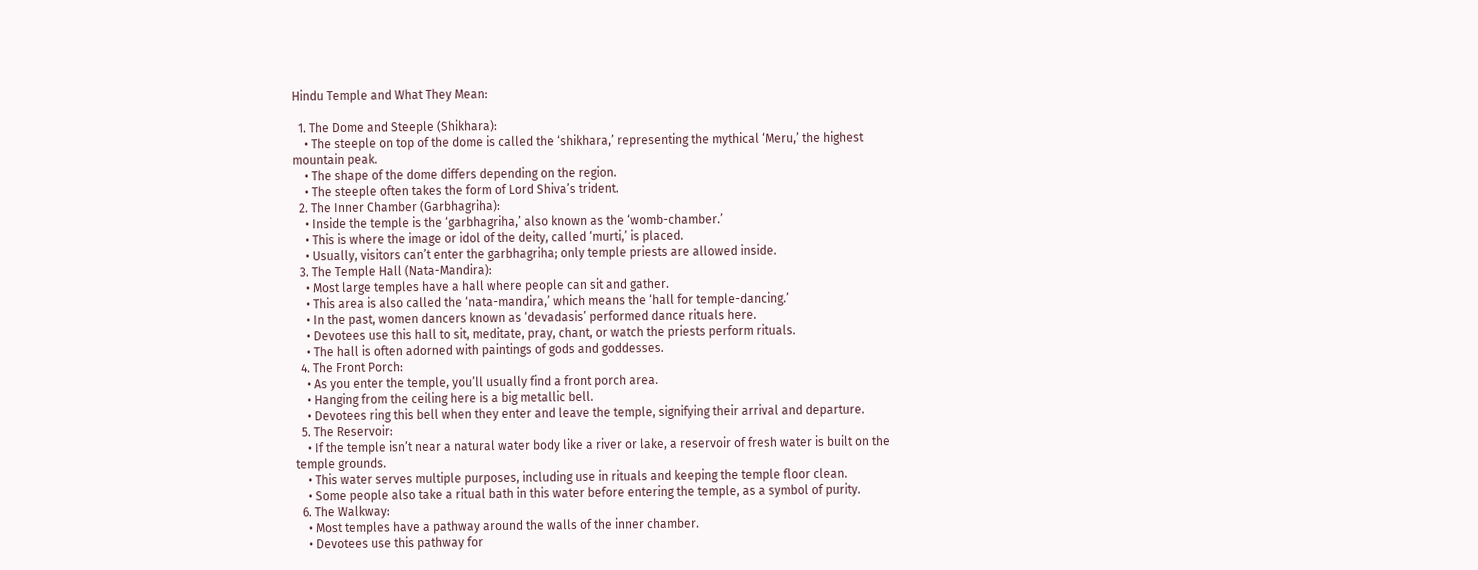Hindu Temple and What They Mean:

  1. The Dome and Steeple (Shikhara):
    • The steeple on top of the dome is called the ‘shikhara,’ representing the mythical ‘Meru,’ the highest mountain peak.
    • The shape of the dome differs depending on the region.
    • The steeple often takes the form of Lord Shiva’s trident.
  2. The Inner Chamber (Garbhagriha):
    • Inside the temple is the ‘garbhagriha,’ also known as the ‘womb-chamber.’
    • This is where the image or idol of the deity, called ‘murti,’ is placed.
    • Usually, visitors can’t enter the garbhagriha; only temple priests are allowed inside.
  3. The Temple Hall (Nata-Mandira):
    • Most large temples have a hall where people can sit and gather.
    • This area is also called the ‘nata-mandira,’ which means the ‘hall for temple-dancing.’
    • In the past, women dancers known as ‘devadasis’ performed dance rituals here.
    • Devotees use this hall to sit, meditate, pray, chant, or watch the priests perform rituals.
    • The hall is often adorned with paintings of gods and goddesses.
  4. The Front Porch:
    • As you enter the temple, you’ll usually find a front porch area.
    • Hanging from the ceiling here is a big metallic bell.
    • Devotees ring this bell when they enter and leave the temple, signifying their arrival and departure.
  5. The Reservoir:
    • If the temple isn’t near a natural water body like a river or lake, a reservoir of fresh water is built on the temple grounds.
    • This water serves multiple purposes, including use in rituals and keeping the temple floor clean.
    • Some people also take a ritual bath in this water before entering the temple, as a symbol of purity.
  6. The Walkway:
    • Most temples have a pathway around the walls of the inner chamber.
    • Devotees use this pathway for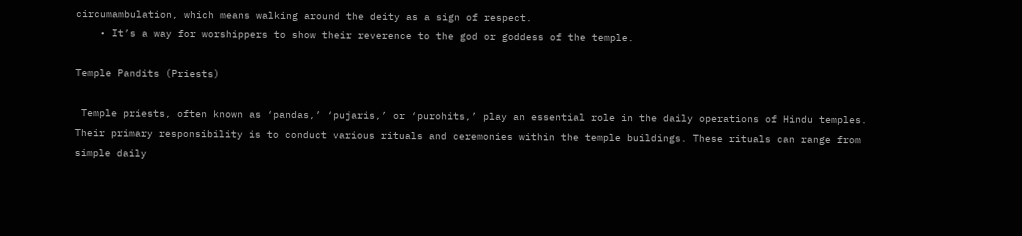circumambulation, which means walking around the deity as a sign of respect.
    • It’s a way for worshippers to show their reverence to the god or goddess of the temple.

Temple Pandits (Priests)

 Temple priests, often known as ‘pandas,’ ‘pujaris,’ or ‘purohits,’ play an essential role in the daily operations of Hindu temples. Their primary responsibility is to conduct various rituals and ceremonies within the temple buildings. These rituals can range from simple daily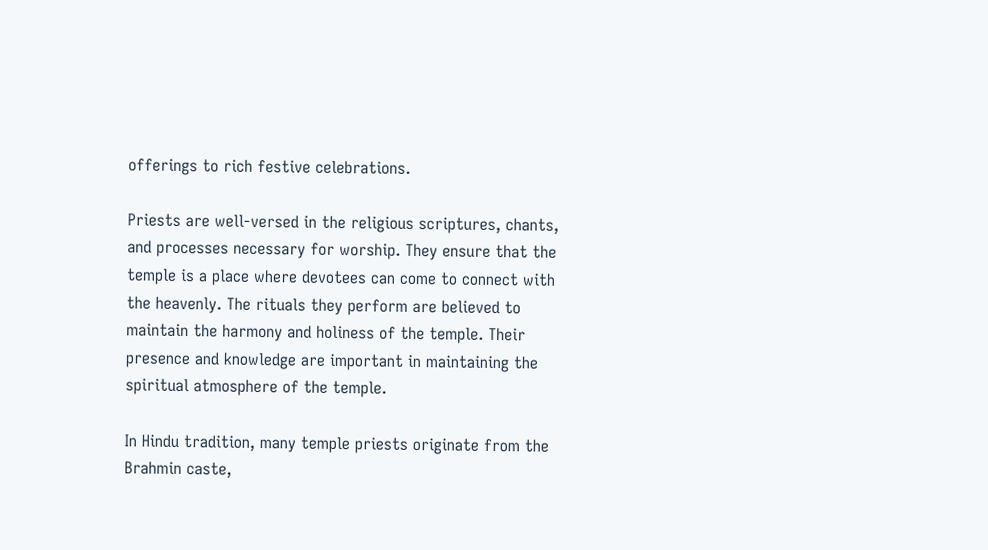offerings to rich festive celebrations.

Priests are well-versed in the religious scriptures, chants, and processes necessary for worship. They ensure that the temple is a place where devotees can come to connect with the heavenly. The rituals they perform are believed to maintain the harmony and holiness of the temple. Their presence and knowledge are important in maintaining the spiritual atmosphere of the temple.

In Hindu tradition, many temple priests originate from the Brahmin caste,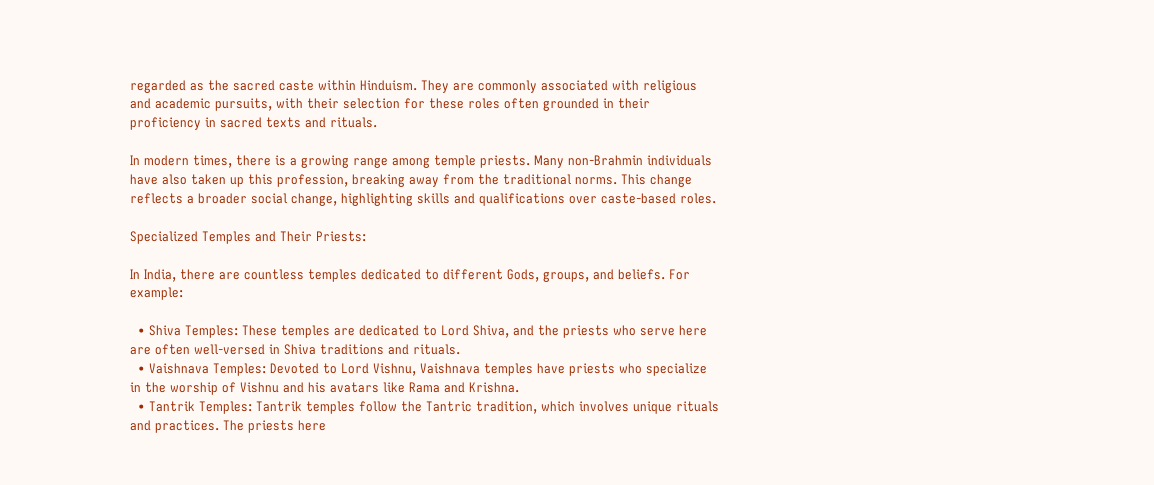regarded as the sacred caste within Hinduism. They are commonly associated with religious and academic pursuits, with their selection for these roles often grounded in their proficiency in sacred texts and rituals.

In modern times, there is a growing range among temple priests. Many non-Brahmin individuals have also taken up this profession, breaking away from the traditional norms. This change reflects a broader social change, highlighting skills and qualifications over caste-based roles.

Specialized Temples and Their Priests:

In India, there are countless temples dedicated to different Gods, groups, and beliefs. For example:

  • Shiva Temples: These temples are dedicated to Lord Shiva, and the priests who serve here are often well-versed in Shiva traditions and rituals.
  • Vaishnava Temples: Devoted to Lord Vishnu, Vaishnava temples have priests who specialize in the worship of Vishnu and his avatars like Rama and Krishna.
  • Tantrik Temples: Tantrik temples follow the Tantric tradition, which involves unique rituals and practices. The priests here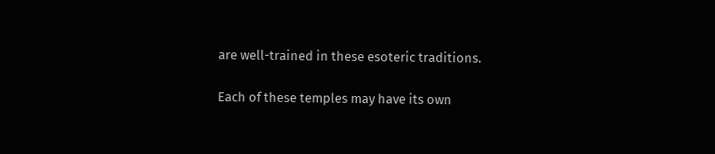are well-trained in these esoteric traditions.

Each of these temples may have its own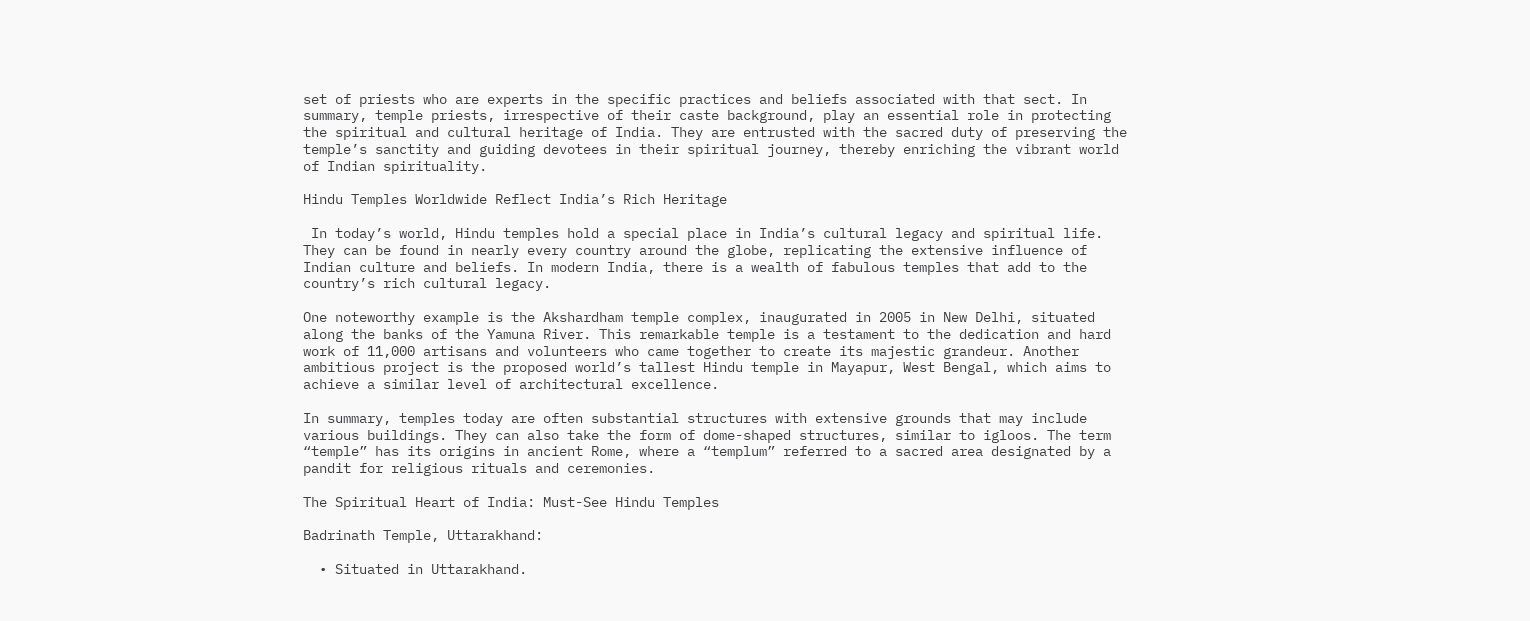set of priests who are experts in the specific practices and beliefs associated with that sect. In summary, temple priests, irrespective of their caste background, play an essential role in protecting the spiritual and cultural heritage of India. They are entrusted with the sacred duty of preserving the temple’s sanctity and guiding devotees in their spiritual journey, thereby enriching the vibrant world of Indian spirituality.

Hindu Temples Worldwide Reflect India’s Rich Heritage

 In today’s world, Hindu temples hold a special place in India’s cultural legacy and spiritual life. They can be found in nearly every country around the globe, replicating the extensive influence of Indian culture and beliefs. In modern India, there is a wealth of fabulous temples that add to the country’s rich cultural legacy.

One noteworthy example is the Akshardham temple complex, inaugurated in 2005 in New Delhi, situated along the banks of the Yamuna River. This remarkable temple is a testament to the dedication and hard work of 11,000 artisans and volunteers who came together to create its majestic grandeur. Another ambitious project is the proposed world’s tallest Hindu temple in Mayapur, West Bengal, which aims to achieve a similar level of architectural excellence.

In summary, temples today are often substantial structures with extensive grounds that may include various buildings. They can also take the form of dome-shaped structures, similar to igloos. The term “temple” has its origins in ancient Rome, where a “templum” referred to a sacred area designated by a pandit for religious rituals and ceremonies.

The Spiritual Heart of India: Must-See Hindu Temples

Badrinath Temple, Uttarakhand:

  • Situated in Uttarakhand.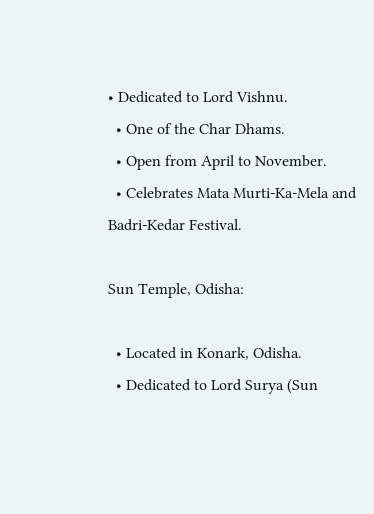• Dedicated to Lord Vishnu.
  • One of the Char Dhams.
  • Open from April to November.
  • Celebrates Mata Murti-Ka-Mela and Badri-Kedar Festival.

Sun Temple, Odisha:

  • Located in Konark, Odisha.
  • Dedicated to Lord Surya (Sun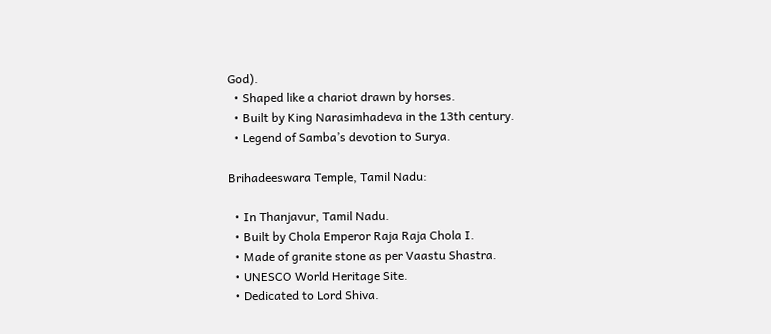God).
  • Shaped like a chariot drawn by horses.
  • Built by King Narasimhadeva in the 13th century.
  • Legend of Samba’s devotion to Surya.

Brihadeeswara Temple, Tamil Nadu:

  • In Thanjavur, Tamil Nadu.
  • Built by Chola Emperor Raja Raja Chola I.
  • Made of granite stone as per Vaastu Shastra.
  • UNESCO World Heritage Site.
  • Dedicated to Lord Shiva.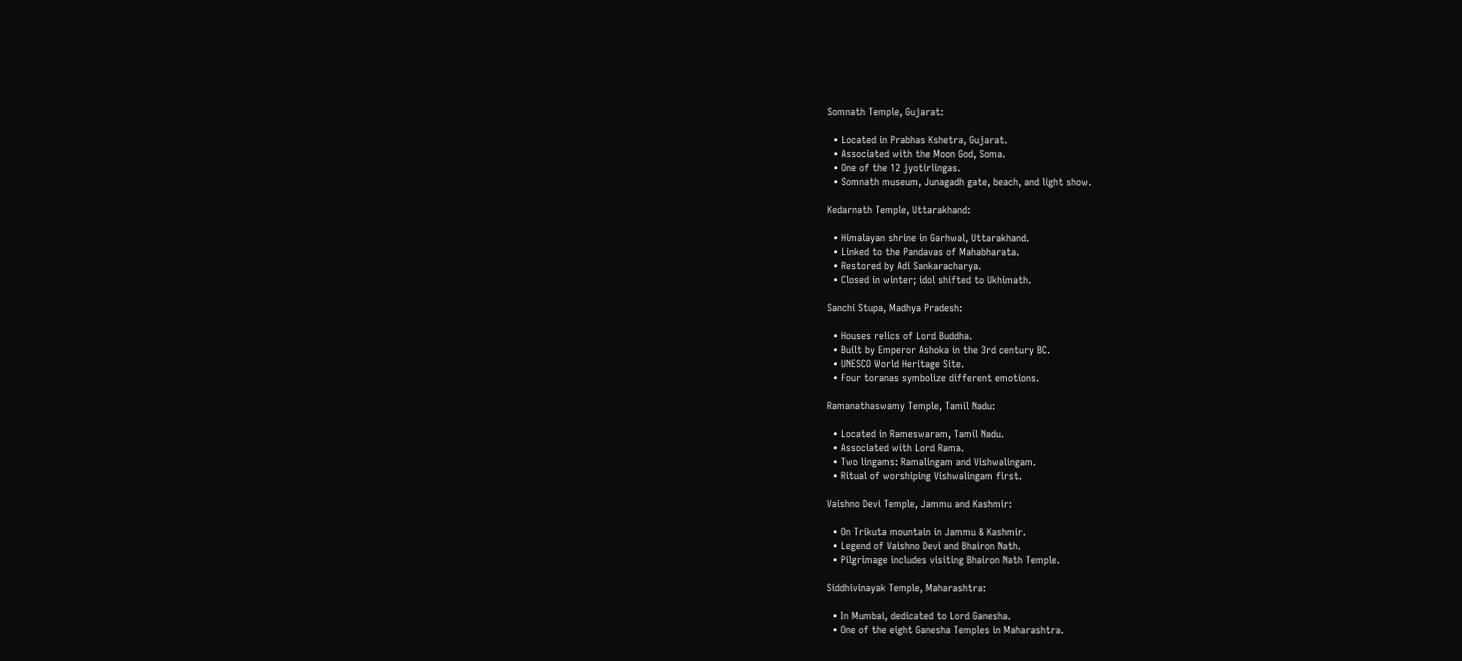Somnath Temple, Gujarat:

  • Located in Prabhas Kshetra, Gujarat.
  • Associated with the Moon God, Soma.
  • One of the 12 jyotirlingas.
  • Somnath museum, Junagadh gate, beach, and light show.

Kedarnath Temple, Uttarakhand:

  • Himalayan shrine in Garhwal, Uttarakhand.
  • Linked to the Pandavas of Mahabharata.
  • Restored by Adi Sankaracharya.
  • Closed in winter; idol shifted to Ukhimath.

Sanchi Stupa, Madhya Pradesh:

  • Houses relics of Lord Buddha.
  • Built by Emperor Ashoka in the 3rd century BC.
  • UNESCO World Heritage Site.
  • Four toranas symbolize different emotions.

Ramanathaswamy Temple, Tamil Nadu:

  • Located in Rameswaram, Tamil Nadu.
  • Associated with Lord Rama.
  • Two lingams: Ramalingam and Vishwalingam.
  • Ritual of worshiping Vishwalingam first.

Vaishno Devi Temple, Jammu and Kashmir:

  • On Trikuta mountain in Jammu & Kashmir.
  • Legend of Vaishno Devi and Bhairon Nath.
  • Pilgrimage includes visiting Bhairon Nath Temple.

Siddhivinayak Temple, Maharashtra:

  • In Mumbai, dedicated to Lord Ganesha.
  • One of the eight Ganesha Temples in Maharashtra.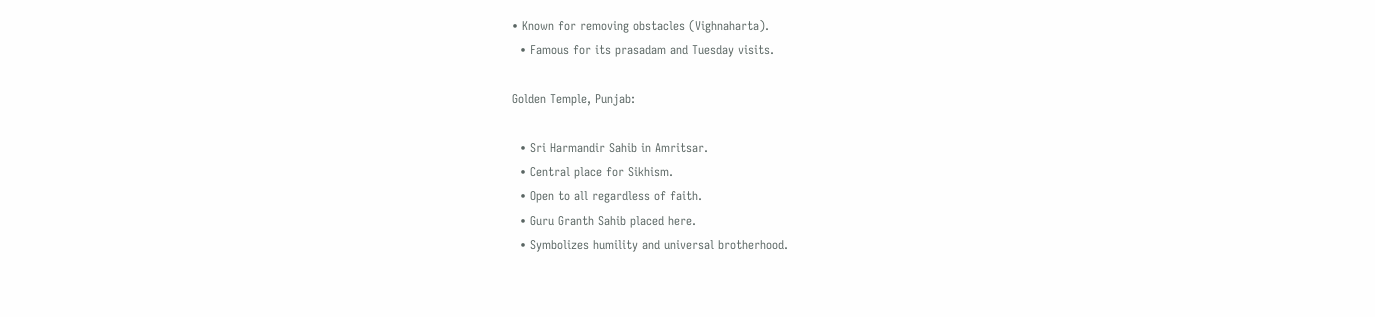• Known for removing obstacles (Vighnaharta).
  • Famous for its prasadam and Tuesday visits.

Golden Temple, Punjab:

  • Sri Harmandir Sahib in Amritsar.
  • Central place for Sikhism.
  • Open to all regardless of faith.
  • Guru Granth Sahib placed here.
  • Symbolizes humility and universal brotherhood.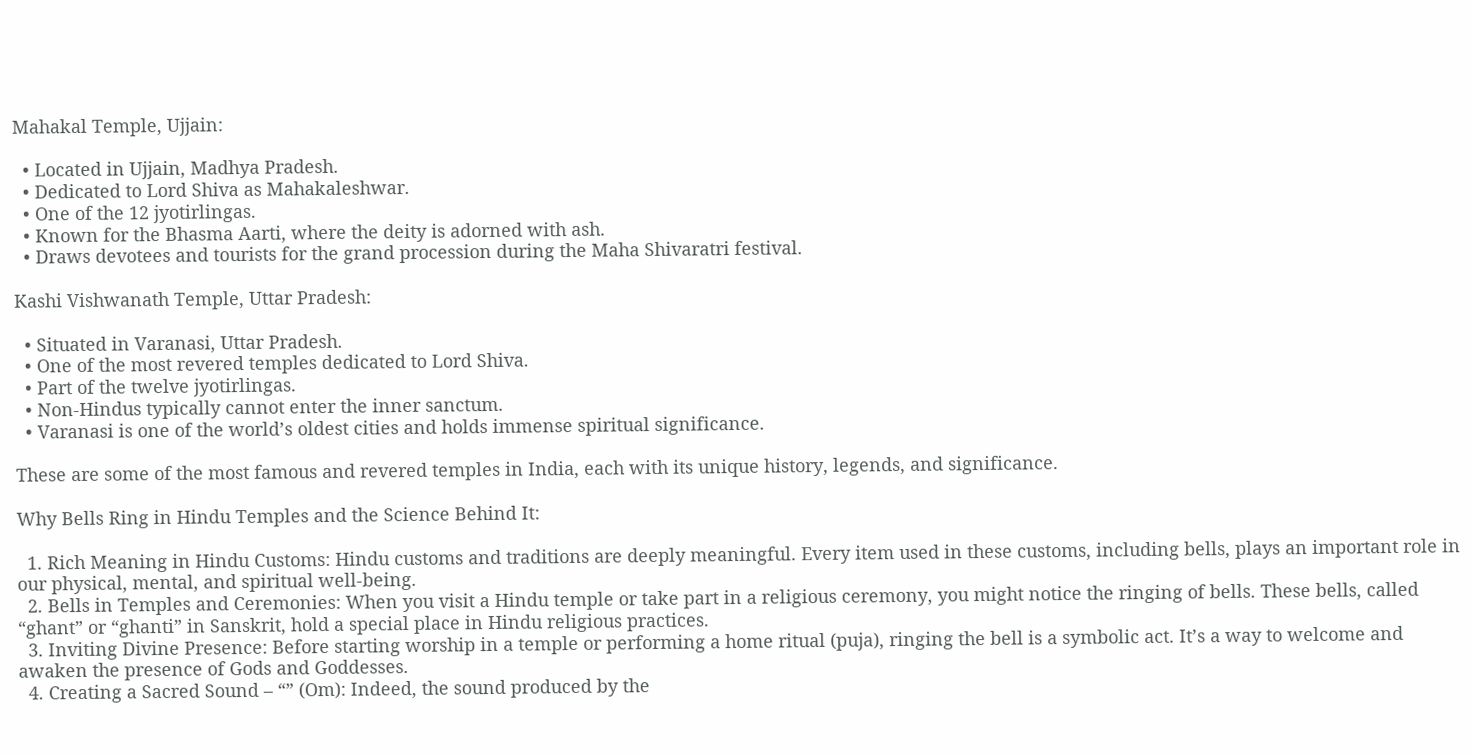Mahakal Temple, Ujjain:

  • Located in Ujjain, Madhya Pradesh.
  • Dedicated to Lord Shiva as Mahakaleshwar.
  • One of the 12 jyotirlingas.
  • Known for the Bhasma Aarti, where the deity is adorned with ash.
  • Draws devotees and tourists for the grand procession during the Maha Shivaratri festival.

Kashi Vishwanath Temple, Uttar Pradesh:

  • Situated in Varanasi, Uttar Pradesh.
  • One of the most revered temples dedicated to Lord Shiva.
  • Part of the twelve jyotirlingas.
  • Non-Hindus typically cannot enter the inner sanctum.
  • Varanasi is one of the world’s oldest cities and holds immense spiritual significance.

These are some of the most famous and revered temples in India, each with its unique history, legends, and significance.

Why Bells Ring in Hindu Temples and the Science Behind It:

  1. Rich Meaning in Hindu Customs: Hindu customs and traditions are deeply meaningful. Every item used in these customs, including bells, plays an important role in our physical, mental, and spiritual well-being.
  2. Bells in Temples and Ceremonies: When you visit a Hindu temple or take part in a religious ceremony, you might notice the ringing of bells. These bells, called “ghant” or “ghanti” in Sanskrit, hold a special place in Hindu religious practices.
  3. Inviting Divine Presence: Before starting worship in a temple or performing a home ritual (puja), ringing the bell is a symbolic act. It’s a way to welcome and awaken the presence of Gods and Goddesses.
  4. Creating a Sacred Sound – “” (Om): Indeed, the sound produced by the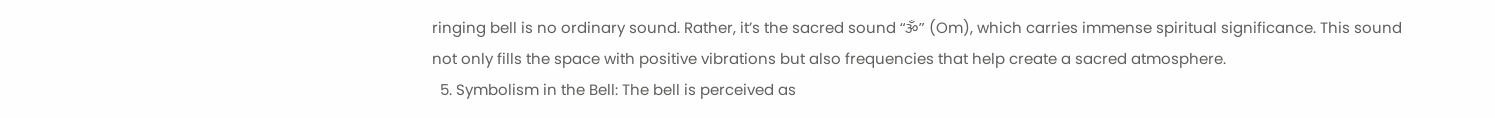ringing bell is no ordinary sound. Rather, it’s the sacred sound “ૐ” (Om), which carries immense spiritual significance. This sound not only fills the space with positive vibrations but also frequencies that help create a sacred atmosphere.
  5. Symbolism in the Bell: The bell is perceived as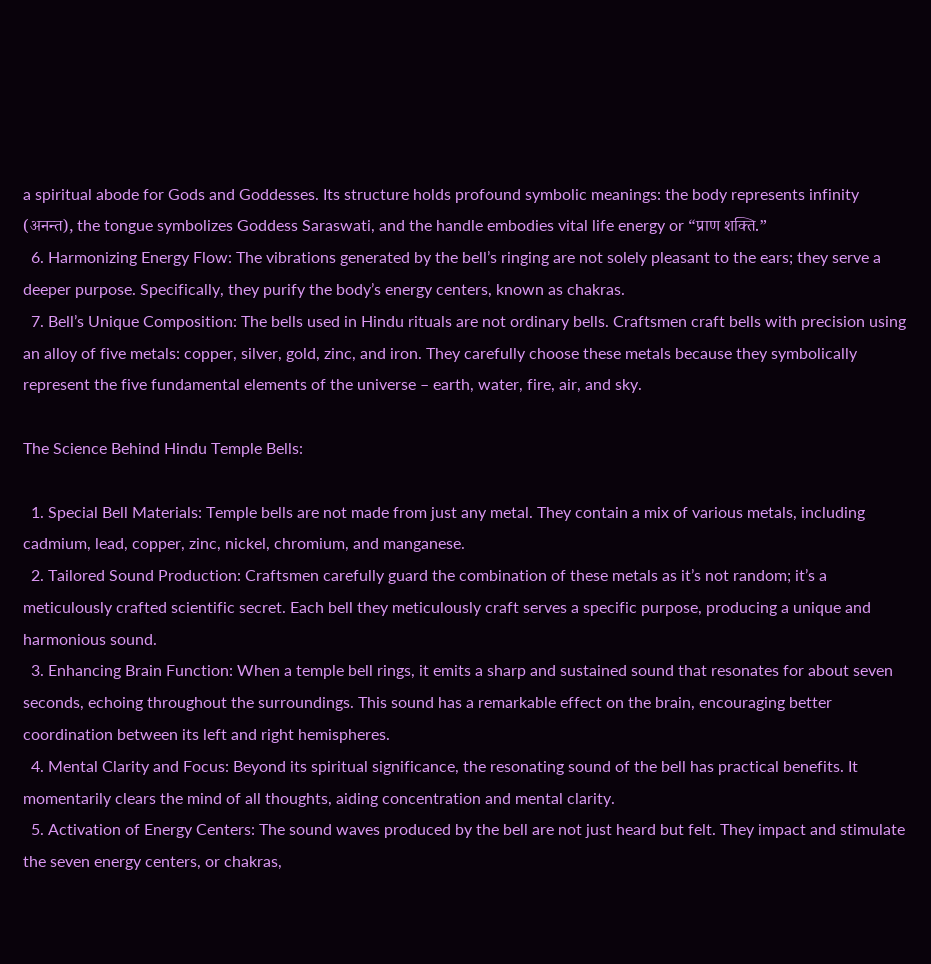a spiritual abode for Gods and Goddesses. Its structure holds profound symbolic meanings: the body represents infinity (अनन्त), the tongue symbolizes Goddess Saraswati, and the handle embodies vital life energy or “प्राण शक्ति.”
  6. Harmonizing Energy Flow: The vibrations generated by the bell’s ringing are not solely pleasant to the ears; they serve a deeper purpose. Specifically, they purify the body’s energy centers, known as chakras.
  7. Bell’s Unique Composition: The bells used in Hindu rituals are not ordinary bells. Craftsmen craft bells with precision using an alloy of five metals: copper, silver, gold, zinc, and iron. They carefully choose these metals because they symbolically represent the five fundamental elements of the universe – earth, water, fire, air, and sky.

The Science Behind Hindu Temple Bells:

  1. Special Bell Materials: Temple bells are not made from just any metal. They contain a mix of various metals, including cadmium, lead, copper, zinc, nickel, chromium, and manganese.
  2. Tailored Sound Production: Craftsmen carefully guard the combination of these metals as it’s not random; it’s a meticulously crafted scientific secret. Each bell they meticulously craft serves a specific purpose, producing a unique and harmonious sound.
  3. Enhancing Brain Function: When a temple bell rings, it emits a sharp and sustained sound that resonates for about seven seconds, echoing throughout the surroundings. This sound has a remarkable effect on the brain, encouraging better coordination between its left and right hemispheres.
  4. Mental Clarity and Focus: Beyond its spiritual significance, the resonating sound of the bell has practical benefits. It momentarily clears the mind of all thoughts, aiding concentration and mental clarity.
  5. Activation of Energy Centers: The sound waves produced by the bell are not just heard but felt. They impact and stimulate the seven energy centers, or chakras,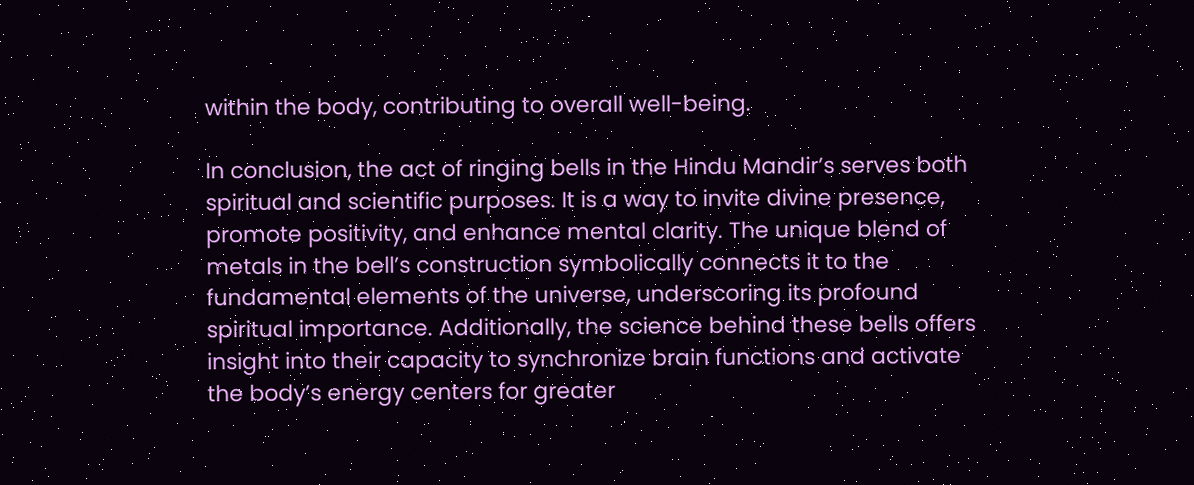within the body, contributing to overall well-being.

In conclusion, the act of ringing bells in the Hindu Mandir’s serves both spiritual and scientific purposes. It is a way to invite divine presence, promote positivity, and enhance mental clarity. The unique blend of metals in the bell’s construction symbolically connects it to the fundamental elements of the universe, underscoring its profound spiritual importance. Additionally, the science behind these bells offers insight into their capacity to synchronize brain functions and activate the body’s energy centers for greater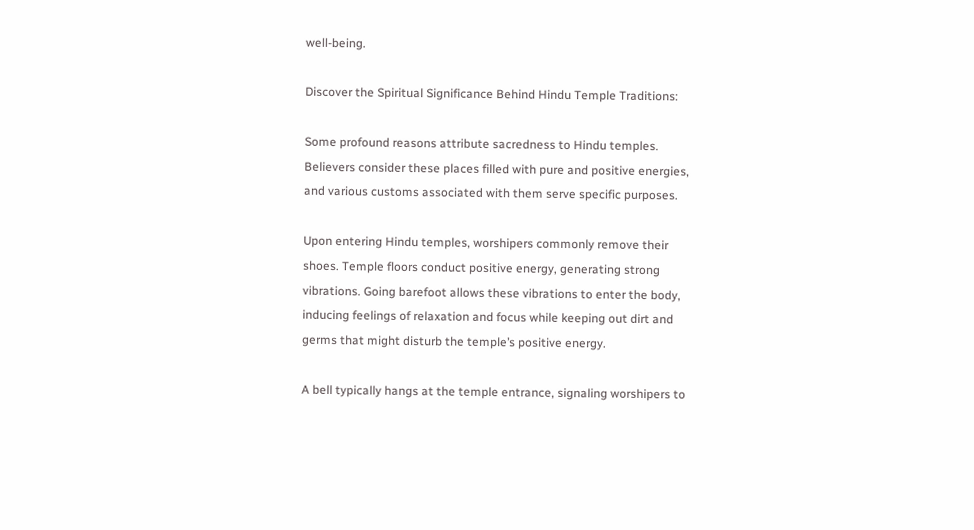well-being.

Discover the Spiritual Significance Behind Hindu Temple Traditions:

Some profound reasons attribute sacredness to Hindu temples. Believers consider these places filled with pure and positive energies, and various customs associated with them serve specific purposes.

Upon entering Hindu temples, worshipers commonly remove their shoes. Temple floors conduct positive energy, generating strong vibrations. Going barefoot allows these vibrations to enter the body, inducing feelings of relaxation and focus while keeping out dirt and germs that might disturb the temple’s positive energy.

A bell typically hangs at the temple entrance, signaling worshipers to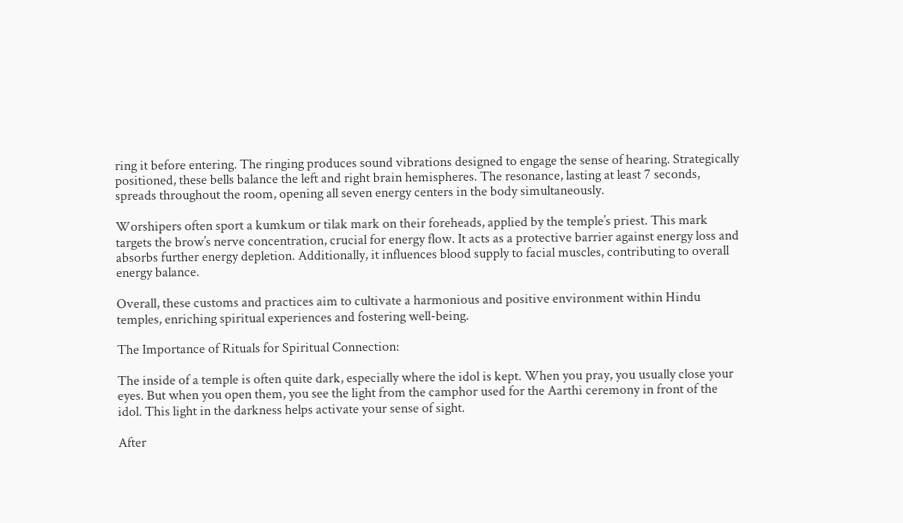ring it before entering. The ringing produces sound vibrations designed to engage the sense of hearing. Strategically positioned, these bells balance the left and right brain hemispheres. The resonance, lasting at least 7 seconds, spreads throughout the room, opening all seven energy centers in the body simultaneously.

Worshipers often sport a kumkum or tilak mark on their foreheads, applied by the temple’s priest. This mark targets the brow’s nerve concentration, crucial for energy flow. It acts as a protective barrier against energy loss and absorbs further energy depletion. Additionally, it influences blood supply to facial muscles, contributing to overall energy balance.

Overall, these customs and practices aim to cultivate a harmonious and positive environment within Hindu temples, enriching spiritual experiences and fostering well-being.

The Importance of Rituals for Spiritual Connection:

The inside of a temple is often quite dark, especially where the idol is kept. When you pray, you usually close your eyes. But when you open them, you see the light from the camphor used for the Aarthi ceremony in front of the idol. This light in the darkness helps activate your sense of sight.

After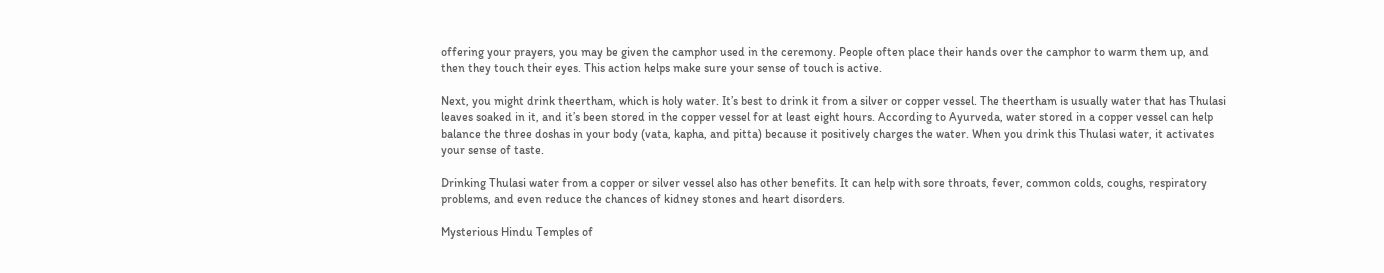offering your prayers, you may be given the camphor used in the ceremony. People often place their hands over the camphor to warm them up, and then they touch their eyes. This action helps make sure your sense of touch is active.

Next, you might drink theertham, which is holy water. It’s best to drink it from a silver or copper vessel. The theertham is usually water that has Thulasi leaves soaked in it, and it’s been stored in the copper vessel for at least eight hours. According to Ayurveda, water stored in a copper vessel can help balance the three doshas in your body (vata, kapha, and pitta) because it positively charges the water. When you drink this Thulasi water, it activates your sense of taste.

Drinking Thulasi water from a copper or silver vessel also has other benefits. It can help with sore throats, fever, common colds, coughs, respiratory problems, and even reduce the chances of kidney stones and heart disorders.

Mysterious Hindu Temples of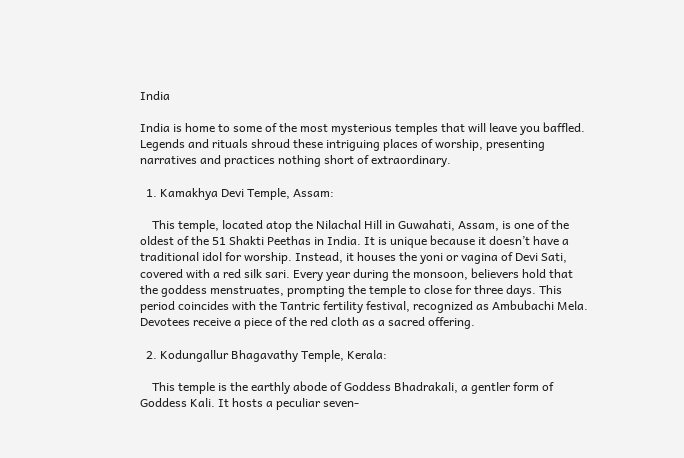India

India is home to some of the most mysterious temples that will leave you baffled. Legends and rituals shroud these intriguing places of worship, presenting narratives and practices nothing short of extraordinary.

  1. Kamakhya Devi Temple, Assam:

    This temple, located atop the Nilachal Hill in Guwahati, Assam, is one of the oldest of the 51 Shakti Peethas in India. It is unique because it doesn’t have a traditional idol for worship. Instead, it houses the yoni or vagina of Devi Sati, covered with a red silk sari. Every year during the monsoon, believers hold that the goddess menstruates, prompting the temple to close for three days. This period coincides with the Tantric fertility festival, recognized as Ambubachi Mela. Devotees receive a piece of the red cloth as a sacred offering.

  2. Kodungallur Bhagavathy Temple, Kerala:

    This temple is the earthly abode of Goddess Bhadrakali, a gentler form of Goddess Kali. It hosts a peculiar seven-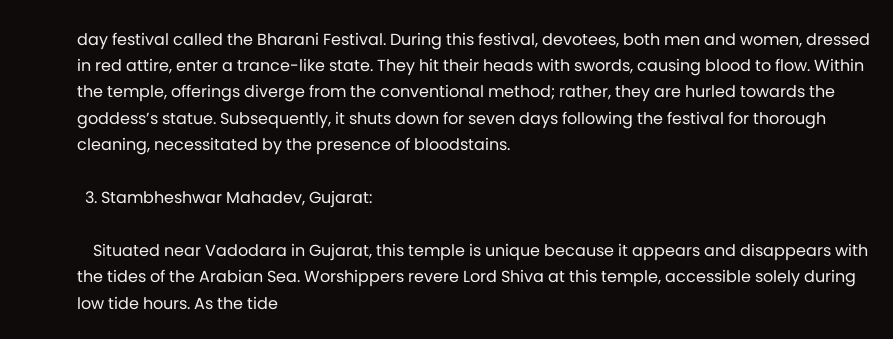day festival called the Bharani Festival. During this festival, devotees, both men and women, dressed in red attire, enter a trance-like state. They hit their heads with swords, causing blood to flow. Within the temple, offerings diverge from the conventional method; rather, they are hurled towards the goddess’s statue. Subsequently, it shuts down for seven days following the festival for thorough cleaning, necessitated by the presence of bloodstains.

  3. Stambheshwar Mahadev, Gujarat:

    Situated near Vadodara in Gujarat, this temple is unique because it appears and disappears with the tides of the Arabian Sea. Worshippers revere Lord Shiva at this temple, accessible solely during low tide hours. As the tide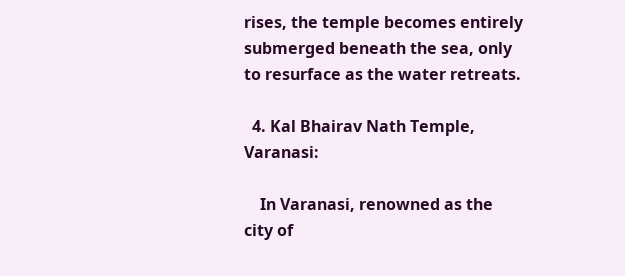rises, the temple becomes entirely submerged beneath the sea, only to resurface as the water retreats.

  4. Kal Bhairav Nath Temple, Varanasi:

    In Varanasi, renowned as the city of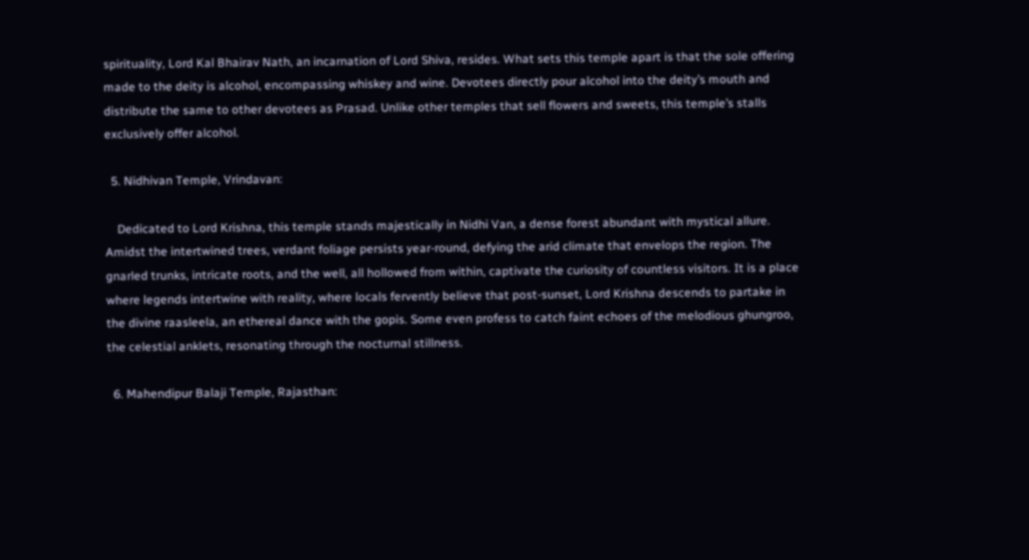spirituality, Lord Kal Bhairav Nath, an incarnation of Lord Shiva, resides. What sets this temple apart is that the sole offering made to the deity is alcohol, encompassing whiskey and wine. Devotees directly pour alcohol into the deity’s mouth and distribute the same to other devotees as Prasad. Unlike other temples that sell flowers and sweets, this temple’s stalls exclusively offer alcohol.

  5. Nidhivan Temple, Vrindavan:

    Dedicated to Lord Krishna, this temple stands majestically in Nidhi Van, a dense forest abundant with mystical allure. Amidst the intertwined trees, verdant foliage persists year-round, defying the arid climate that envelops the region. The gnarled trunks, intricate roots, and the well, all hollowed from within, captivate the curiosity of countless visitors. It is a place where legends intertwine with reality, where locals fervently believe that post-sunset, Lord Krishna descends to partake in the divine raasleela, an ethereal dance with the gopis. Some even profess to catch faint echoes of the melodious ghungroo, the celestial anklets, resonating through the nocturnal stillness.

  6. Mahendipur Balaji Temple, Rajasthan: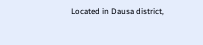Located in Dausa district,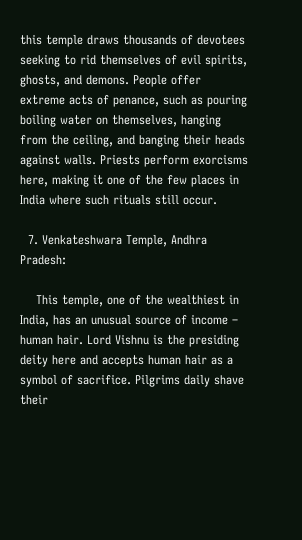this temple draws thousands of devotees seeking to rid themselves of evil spirits, ghosts, and demons. People offer extreme acts of penance, such as pouring boiling water on themselves, hanging from the ceiling, and banging their heads against walls. Priests perform exorcisms here, making it one of the few places in India where such rituals still occur.

  7. Venkateshwara Temple, Andhra Pradesh:

    This temple, one of the wealthiest in India, has an unusual source of income – human hair. Lord Vishnu is the presiding deity here and accepts human hair as a symbol of sacrifice. Pilgrims daily shave their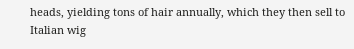heads, yielding tons of hair annually, which they then sell to Italian wig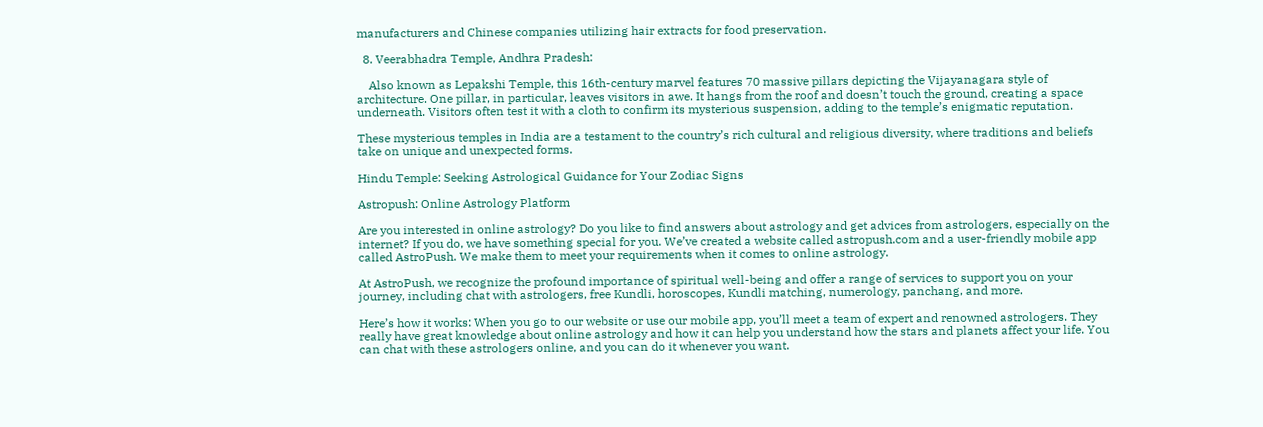manufacturers and Chinese companies utilizing hair extracts for food preservation.

  8. Veerabhadra Temple, Andhra Pradesh:

    Also known as Lepakshi Temple, this 16th-century marvel features 70 massive pillars depicting the Vijayanagara style of architecture. One pillar, in particular, leaves visitors in awe. It hangs from the roof and doesn’t touch the ground, creating a space underneath. Visitors often test it with a cloth to confirm its mysterious suspension, adding to the temple’s enigmatic reputation.

These mysterious temples in India are a testament to the country’s rich cultural and religious diversity, where traditions and beliefs take on unique and unexpected forms.

Hindu Temple: Seeking Astrological Guidance for Your Zodiac Signs

Astropush: Online Astrology Platform

Are you interested in online astrology? Do you like to find answers about astrology and get advices from astrologers, especially on the internet? If you do, we have something special for you. We’ve created a website called astropush.com and a user-friendly mobile app called AstroPush. We make them to meet your requirements when it comes to online astrology.

At AstroPush, we recognize the profound importance of spiritual well-being and offer a range of services to support you on your journey, including chat with astrologers, free Kundli, horoscopes, Kundli matching, numerology, panchang, and more.

Here’s how it works: When you go to our website or use our mobile app, you’ll meet a team of expert and renowned astrologers. They really have great knowledge about online astrology and how it can help you understand how the stars and planets affect your life. You can chat with these astrologers online, and you can do it whenever you want.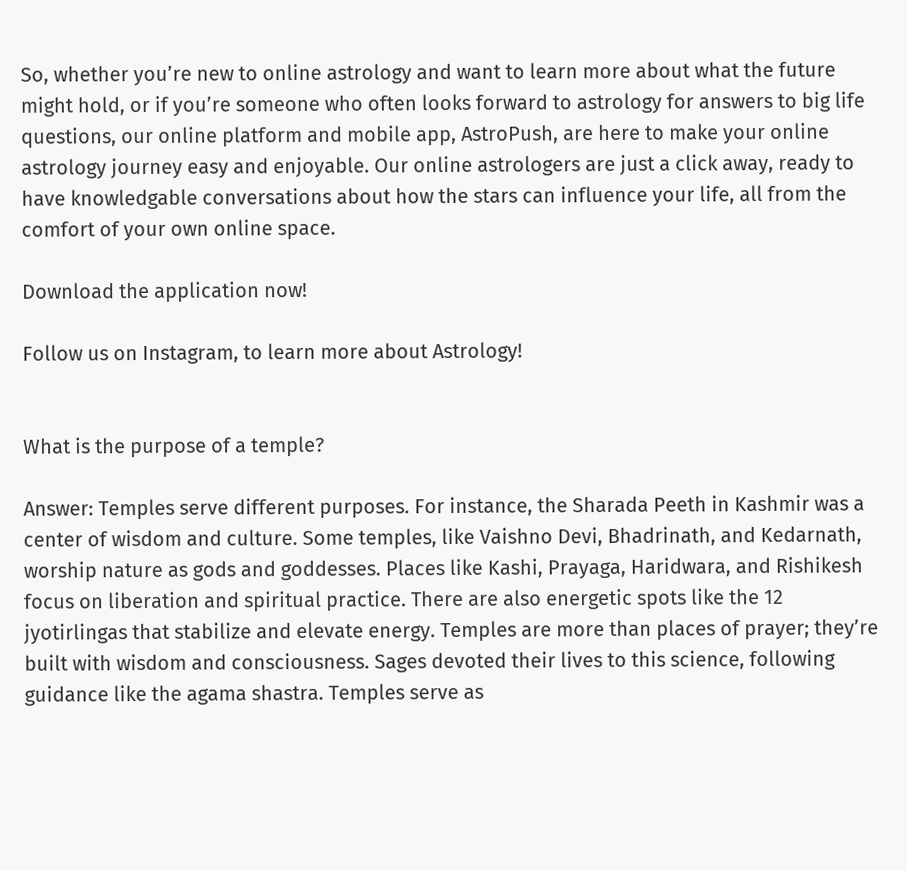So, whether you’re new to online astrology and want to learn more about what the future might hold, or if you’re someone who often looks forward to astrology for answers to big life questions, our online platform and mobile app, AstroPush, are here to make your online astrology journey easy and enjoyable. Our online astrologers are just a click away, ready to have knowledgable conversations about how the stars can influence your life, all from the comfort of your own online space.

Download the application now!

Follow us on Instagram, to learn more about Astrology!


What is the purpose of a temple?

Answer: Temples serve different purposes. For instance, the Sharada Peeth in Kashmir was a center of wisdom and culture. Some temples, like Vaishno Devi, Bhadrinath, and Kedarnath, worship nature as gods and goddesses. Places like Kashi, Prayaga, Haridwara, and Rishikesh focus on liberation and spiritual practice. There are also energetic spots like the 12 jyotirlingas that stabilize and elevate energy. Temples are more than places of prayer; they’re built with wisdom and consciousness. Sages devoted their lives to this science, following guidance like the agama shastra. Temples serve as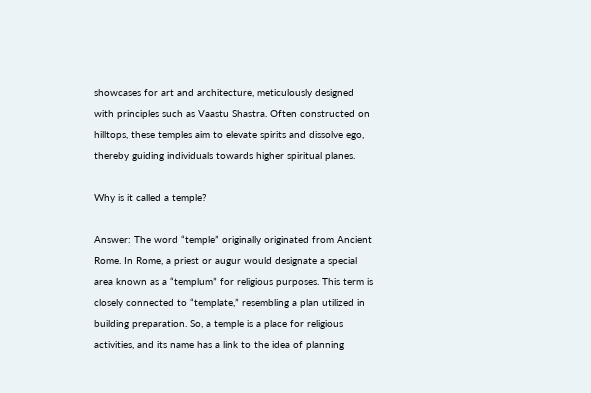showcases for art and architecture, meticulously designed with principles such as Vaastu Shastra. Often constructed on hilltops, these temples aim to elevate spirits and dissolve ego, thereby guiding individuals towards higher spiritual planes.

Why is it called a temple?

Answer: The word “temple” originally originated from Ancient Rome. In Rome, a priest or augur would designate a special area known as a “templum” for religious purposes. This term is closely connected to “template,” resembling a plan utilized in building preparation. So, a temple is a place for religious activities, and its name has a link to the idea of planning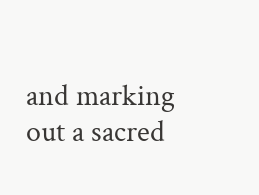and marking out a sacred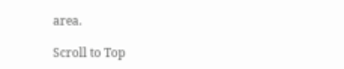area.

Scroll to Top